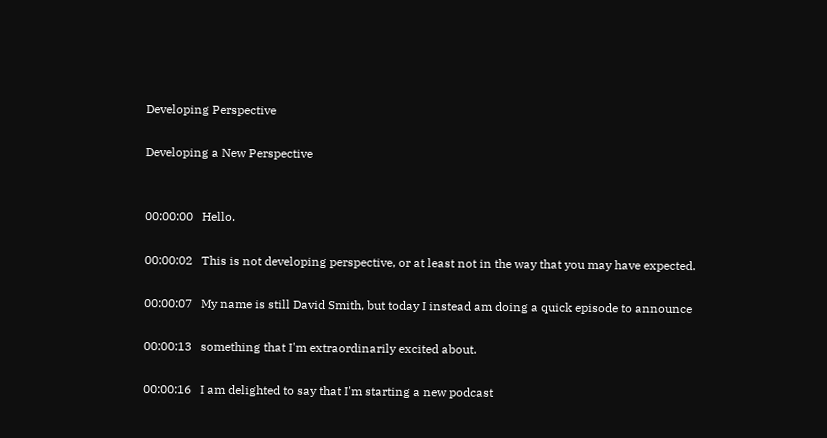Developing Perspective

Developing a New Perspective


00:00:00   Hello.

00:00:02   This is not developing perspective, or at least not in the way that you may have expected.

00:00:07   My name is still David Smith, but today I instead am doing a quick episode to announce

00:00:13   something that I'm extraordinarily excited about.

00:00:16   I am delighted to say that I'm starting a new podcast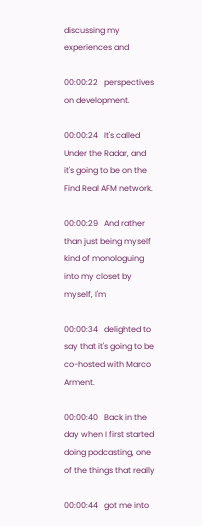discussing my experiences and

00:00:22   perspectives on development.

00:00:24   It's called Under the Radar, and it's going to be on the Find Real AFM network.

00:00:29   And rather than just being myself kind of monologuing into my closet by myself, I'm

00:00:34   delighted to say that it's going to be co-hosted with Marco Arment.

00:00:40   Back in the day when I first started doing podcasting, one of the things that really

00:00:44   got me into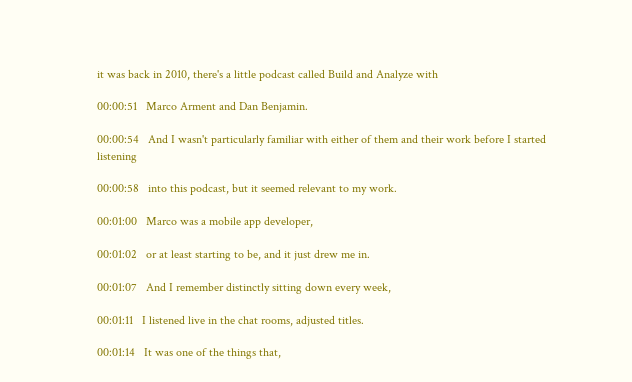it was back in 2010, there's a little podcast called Build and Analyze with

00:00:51   Marco Arment and Dan Benjamin.

00:00:54   And I wasn't particularly familiar with either of them and their work before I started listening

00:00:58   into this podcast, but it seemed relevant to my work.

00:01:00   Marco was a mobile app developer,

00:01:02   or at least starting to be, and it just drew me in.

00:01:07   And I remember distinctly sitting down every week,

00:01:11   I listened live in the chat rooms, adjusted titles.

00:01:14   It was one of the things that,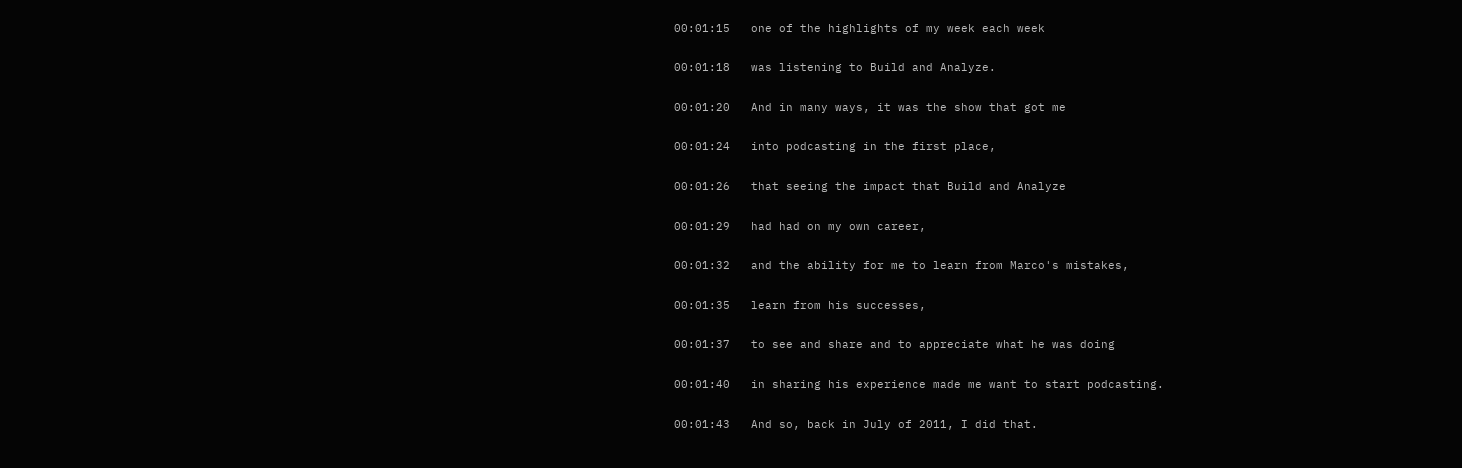00:01:15   one of the highlights of my week each week

00:01:18   was listening to Build and Analyze.

00:01:20   And in many ways, it was the show that got me

00:01:24   into podcasting in the first place,

00:01:26   that seeing the impact that Build and Analyze

00:01:29   had had on my own career,

00:01:32   and the ability for me to learn from Marco's mistakes,

00:01:35   learn from his successes,

00:01:37   to see and share and to appreciate what he was doing

00:01:40   in sharing his experience made me want to start podcasting.

00:01:43   And so, back in July of 2011, I did that.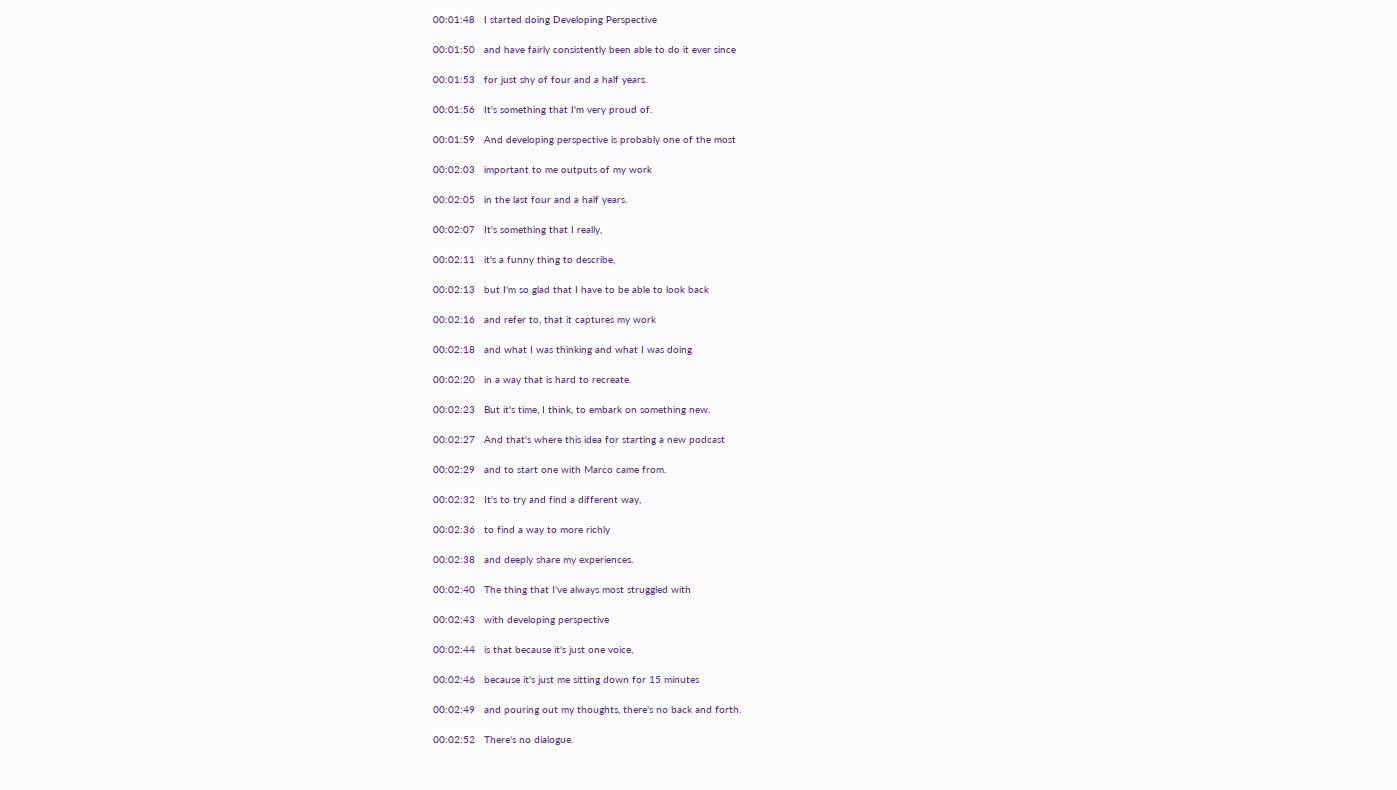00:01:48   I started doing Developing Perspective

00:01:50   and have fairly consistently been able to do it ever since

00:01:53   for just shy of four and a half years.

00:01:56   It's something that I'm very proud of.

00:01:59   And developing perspective is probably one of the most

00:02:03   important to me outputs of my work

00:02:05   in the last four and a half years.

00:02:07   It's something that I really,

00:02:11   it's a funny thing to describe,

00:02:13   but I'm so glad that I have to be able to look back

00:02:16   and refer to, that it captures my work

00:02:18   and what I was thinking and what I was doing

00:02:20   in a way that is hard to recreate.

00:02:23   But it's time, I think, to embark on something new.

00:02:27   And that's where this idea for starting a new podcast

00:02:29   and to start one with Marco came from.

00:02:32   It's to try and find a different way,

00:02:36   to find a way to more richly

00:02:38   and deeply share my experiences.

00:02:40   The thing that I've always most struggled with

00:02:43   with developing perspective

00:02:44   is that because it's just one voice,

00:02:46   because it's just me sitting down for 15 minutes

00:02:49   and pouring out my thoughts, there's no back and forth.

00:02:52   There's no dialogue.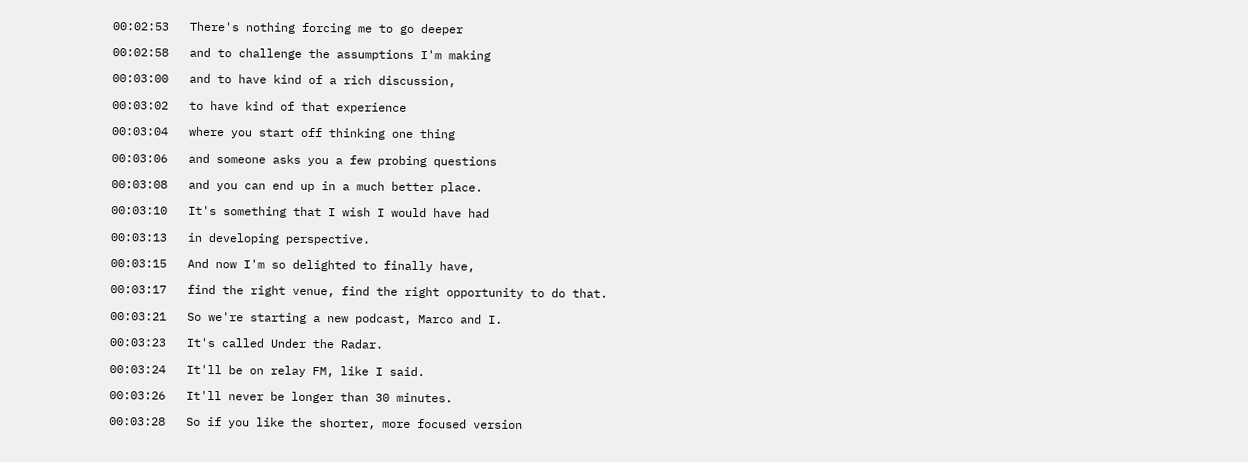00:02:53   There's nothing forcing me to go deeper

00:02:58   and to challenge the assumptions I'm making

00:03:00   and to have kind of a rich discussion,

00:03:02   to have kind of that experience

00:03:04   where you start off thinking one thing

00:03:06   and someone asks you a few probing questions

00:03:08   and you can end up in a much better place.

00:03:10   It's something that I wish I would have had

00:03:13   in developing perspective.

00:03:15   And now I'm so delighted to finally have,

00:03:17   find the right venue, find the right opportunity to do that.

00:03:21   So we're starting a new podcast, Marco and I.

00:03:23   It's called Under the Radar.

00:03:24   It'll be on relay FM, like I said.

00:03:26   It'll never be longer than 30 minutes.

00:03:28   So if you like the shorter, more focused version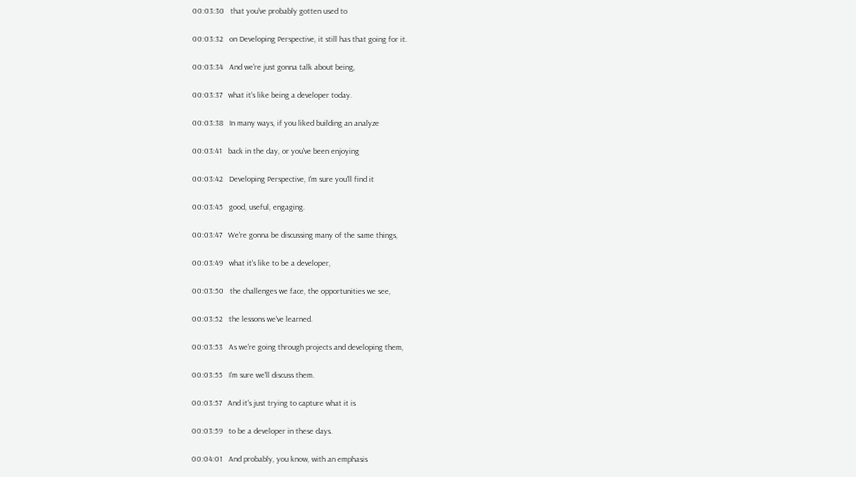00:03:30   that you've probably gotten used to

00:03:32   on Developing Perspective, it still has that going for it.

00:03:34   And we're just gonna talk about being,

00:03:37   what it's like being a developer today.

00:03:38   In many ways, if you liked building an analyze

00:03:41   back in the day, or you've been enjoying

00:03:42   Developing Perspective, I'm sure you'll find it

00:03:45   good, useful, engaging.

00:03:47   We're gonna be discussing many of the same things,

00:03:49   what it's like to be a developer,

00:03:50   the challenges we face, the opportunities we see,

00:03:52   the lessons we've learned.

00:03:53   As we're going through projects and developing them,

00:03:55   I'm sure we'll discuss them.

00:03:57   And it's just trying to capture what it is

00:03:59   to be a developer in these days.

00:04:01   And probably, you know, with an emphasis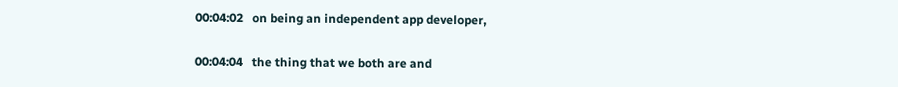00:04:02   on being an independent app developer,

00:04:04   the thing that we both are and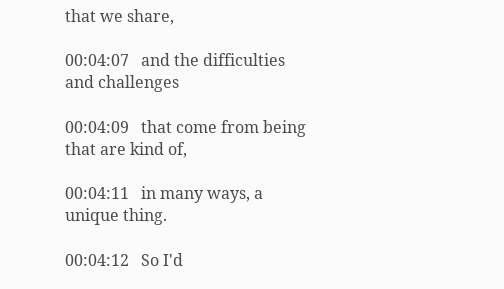that we share,

00:04:07   and the difficulties and challenges

00:04:09   that come from being that are kind of,

00:04:11   in many ways, a unique thing.

00:04:12   So I'd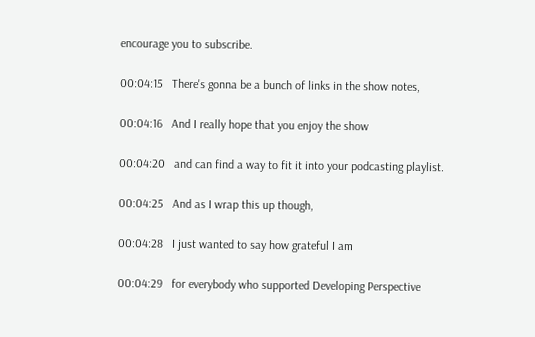encourage you to subscribe.

00:04:15   There's gonna be a bunch of links in the show notes,

00:04:16   And I really hope that you enjoy the show

00:04:20   and can find a way to fit it into your podcasting playlist.

00:04:25   And as I wrap this up though,

00:04:28   I just wanted to say how grateful I am

00:04:29   for everybody who supported Developing Perspective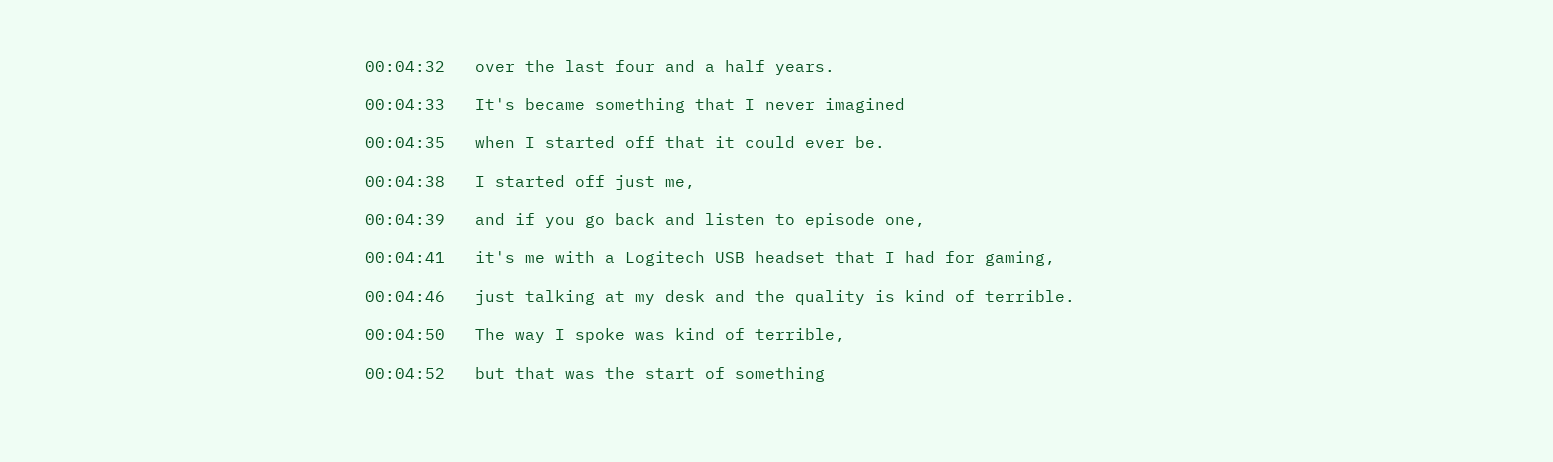00:04:32   over the last four and a half years.

00:04:33   It's became something that I never imagined

00:04:35   when I started off that it could ever be.

00:04:38   I started off just me,

00:04:39   and if you go back and listen to episode one,

00:04:41   it's me with a Logitech USB headset that I had for gaming,

00:04:46   just talking at my desk and the quality is kind of terrible.

00:04:50   The way I spoke was kind of terrible,

00:04:52   but that was the start of something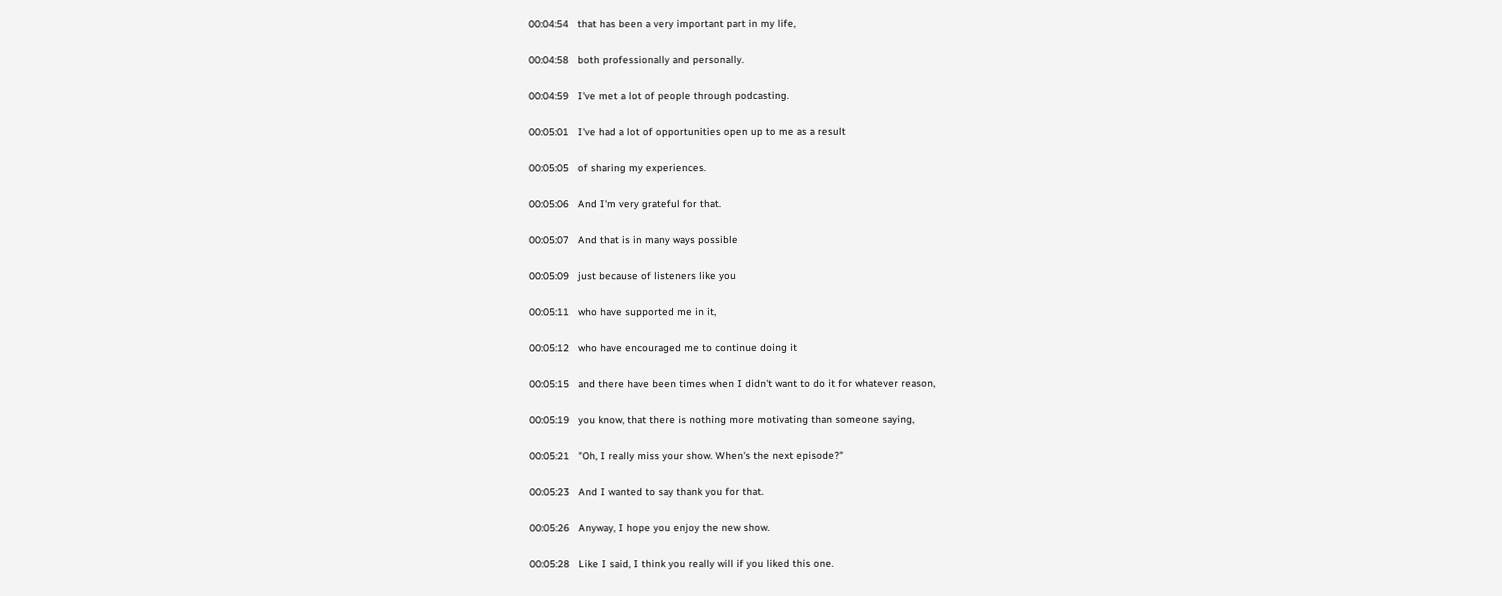00:04:54   that has been a very important part in my life,

00:04:58   both professionally and personally.

00:04:59   I've met a lot of people through podcasting.

00:05:01   I've had a lot of opportunities open up to me as a result

00:05:05   of sharing my experiences.

00:05:06   And I'm very grateful for that.

00:05:07   And that is in many ways possible

00:05:09   just because of listeners like you

00:05:11   who have supported me in it,

00:05:12   who have encouraged me to continue doing it

00:05:15   and there have been times when I didn't want to do it for whatever reason,

00:05:19   you know, that there is nothing more motivating than someone saying,

00:05:21   "Oh, I really miss your show. When's the next episode?"

00:05:23   And I wanted to say thank you for that.

00:05:26   Anyway, I hope you enjoy the new show.

00:05:28   Like I said, I think you really will if you liked this one.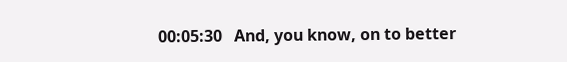00:05:30   And, you know, on to better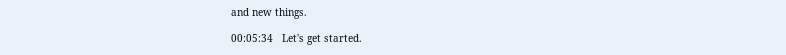and new things.

00:05:34   Let's get started.